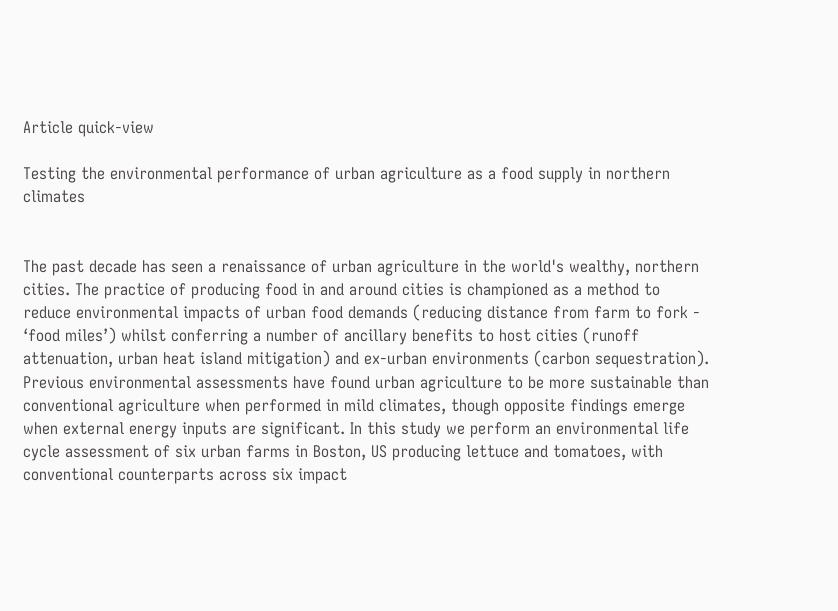Article quick-view

Testing the environmental performance of urban agriculture as a food supply in northern climates


The past decade has seen a renaissance of urban agriculture in the world's wealthy, northern cities. The practice of producing food in and around cities is championed as a method to reduce environmental impacts of urban food demands (reducing distance from farm to fork - ‘food miles’) whilst conferring a number of ancillary benefits to host cities (runoff attenuation, urban heat island mitigation) and ex-urban environments (carbon sequestration). Previous environmental assessments have found urban agriculture to be more sustainable than conventional agriculture when performed in mild climates, though opposite findings emerge when external energy inputs are significant. In this study we perform an environmental life cycle assessment of six urban farms in Boston, US producing lettuce and tomatoes, with conventional counterparts across six impact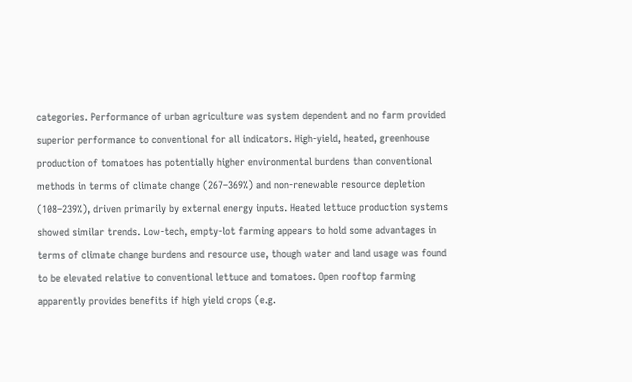categories. Performance of urban agriculture was system dependent and no farm provided superior performance to conventional for all indicators. High-yield, heated, greenhouse production of tomatoes has potentially higher environmental burdens than conventional methods in terms of climate change (267–369%) and non-renewable resource depletion (108–239%), driven primarily by external energy inputs. Heated lettuce production systems showed similar trends. Low-tech, empty-lot farming appears to hold some advantages in terms of climate change burdens and resource use, though water and land usage was found to be elevated relative to conventional lettuce and tomatoes. Open rooftop farming apparently provides benefits if high yield crops (e.g.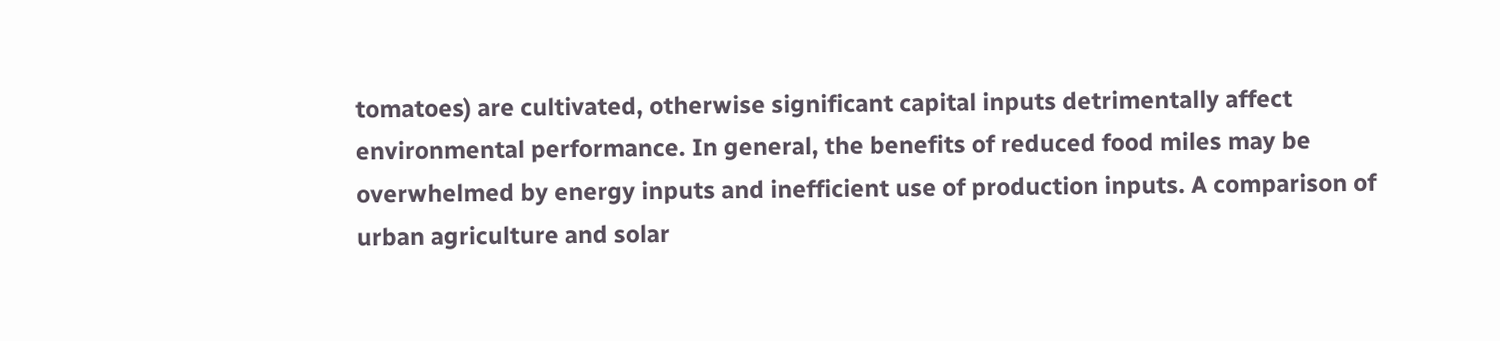tomatoes) are cultivated, otherwise significant capital inputs detrimentally affect environmental performance. In general, the benefits of reduced food miles may be overwhelmed by energy inputs and inefficient use of production inputs. A comparison of urban agriculture and solar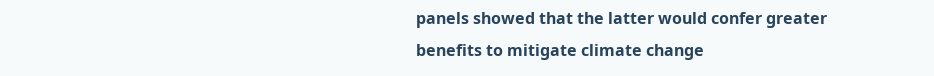panels showed that the latter would confer greater benefits to mitigate climate change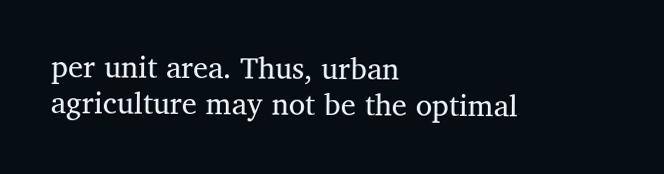per unit area. Thus, urban agriculture may not be the optimal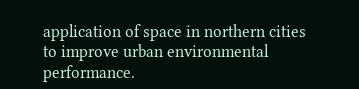application of space in northern cities to improve urban environmental performance.